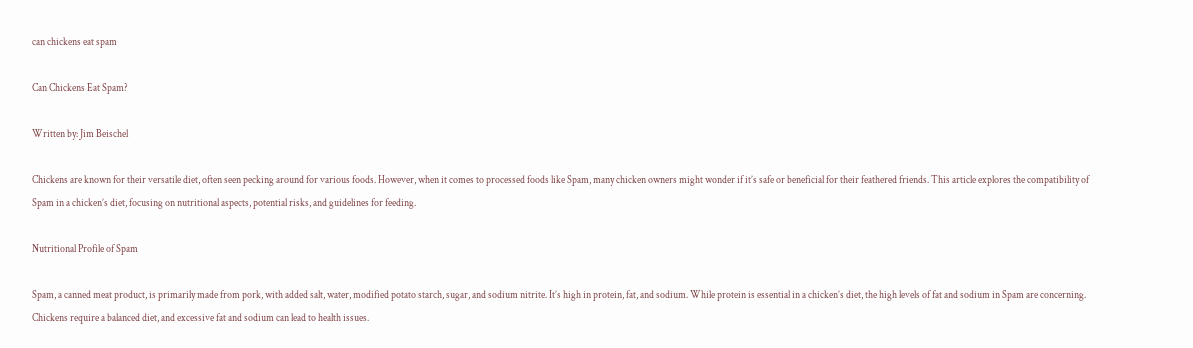can chickens eat spam

Can Chickens Eat Spam?

Written by: Jim Beischel

Chickens are known for their versatile diet, often seen pecking around for various foods. However, when it comes to processed foods like Spam, many chicken owners might wonder if it’s safe or beneficial for their feathered friends. This article explores the compatibility of Spam in a chicken’s diet, focusing on nutritional aspects, potential risks, and guidelines for feeding.

Nutritional Profile of Spam

Spam, a canned meat product, is primarily made from pork, with added salt, water, modified potato starch, sugar, and sodium nitrite. It’s high in protein, fat, and sodium. While protein is essential in a chicken’s diet, the high levels of fat and sodium in Spam are concerning. Chickens require a balanced diet, and excessive fat and sodium can lead to health issues.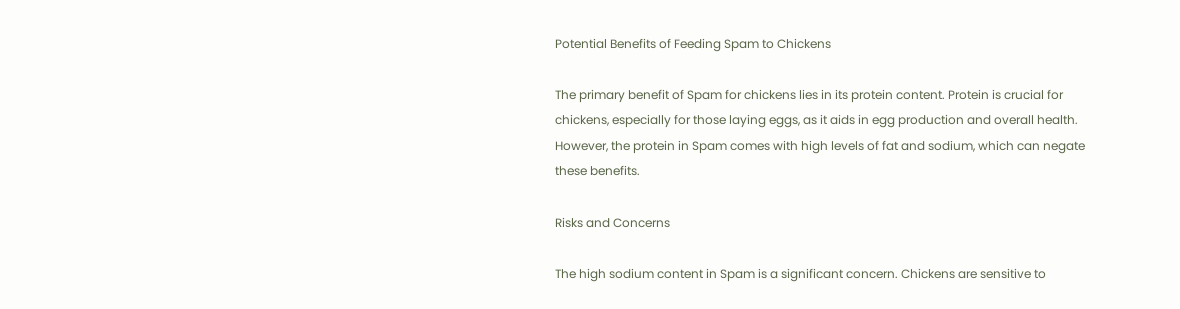Potential Benefits of Feeding Spam to Chickens

The primary benefit of Spam for chickens lies in its protein content. Protein is crucial for chickens, especially for those laying eggs, as it aids in egg production and overall health. However, the protein in Spam comes with high levels of fat and sodium, which can negate these benefits.

Risks and Concerns

The high sodium content in Spam is a significant concern. Chickens are sensitive to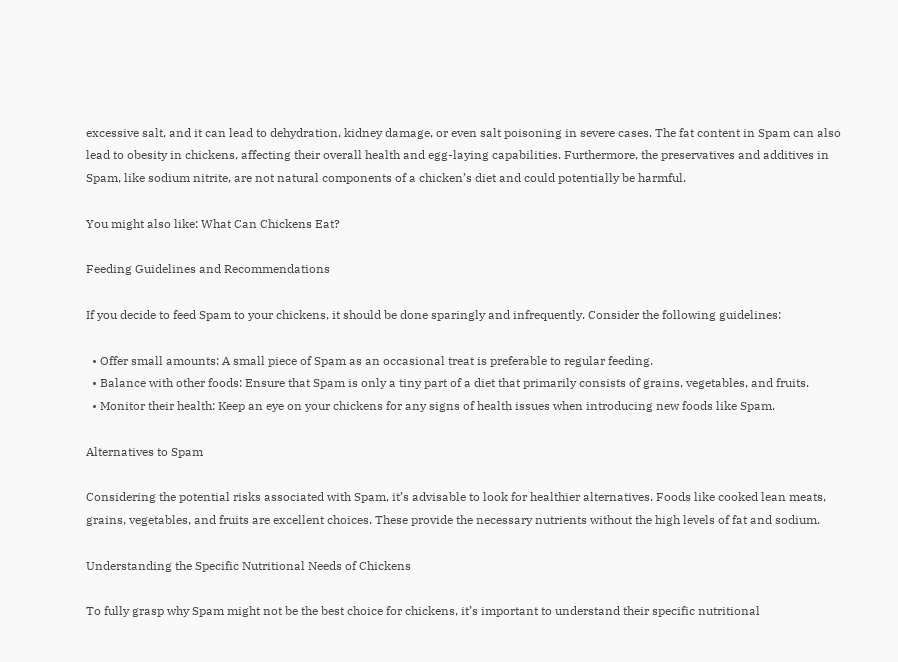excessive salt, and it can lead to dehydration, kidney damage, or even salt poisoning in severe cases. The fat content in Spam can also lead to obesity in chickens, affecting their overall health and egg-laying capabilities. Furthermore, the preservatives and additives in Spam, like sodium nitrite, are not natural components of a chicken’s diet and could potentially be harmful.

You might also like: What Can Chickens Eat?

Feeding Guidelines and Recommendations

If you decide to feed Spam to your chickens, it should be done sparingly and infrequently. Consider the following guidelines:

  • Offer small amounts: A small piece of Spam as an occasional treat is preferable to regular feeding.
  • Balance with other foods: Ensure that Spam is only a tiny part of a diet that primarily consists of grains, vegetables, and fruits.
  • Monitor their health: Keep an eye on your chickens for any signs of health issues when introducing new foods like Spam.

Alternatives to Spam

Considering the potential risks associated with Spam, it’s advisable to look for healthier alternatives. Foods like cooked lean meats, grains, vegetables, and fruits are excellent choices. These provide the necessary nutrients without the high levels of fat and sodium.

Understanding the Specific Nutritional Needs of Chickens

To fully grasp why Spam might not be the best choice for chickens, it’s important to understand their specific nutritional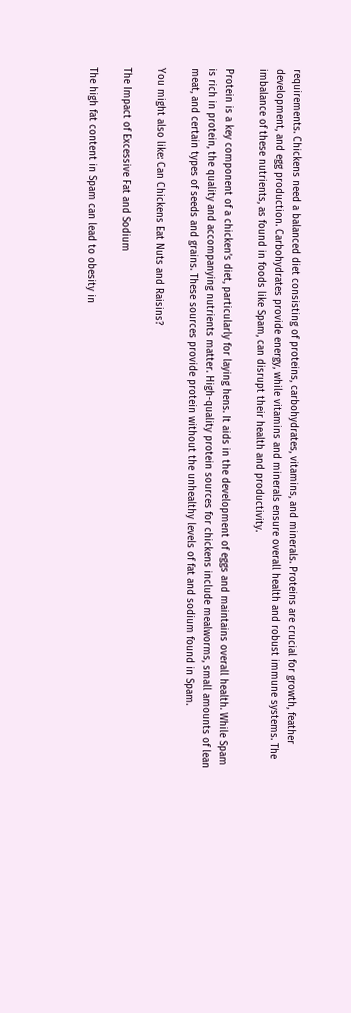requirements. Chickens need a balanced diet consisting of proteins, carbohydrates, vitamins, and minerals. Proteins are crucial for growth, feather development, and egg production. Carbohydrates provide energy, while vitamins and minerals ensure overall health and robust immune systems. The imbalance of these nutrients, as found in foods like Spam, can disrupt their health and productivity.

Protein is a key component of a chicken’s diet, particularly for laying hens. It aids in the development of eggs and maintains overall health. While Spam is rich in protein, the quality and accompanying nutrients matter. High-quality protein sources for chickens include mealworms, small amounts of lean meat, and certain types of seeds and grains. These sources provide protein without the unhealthy levels of fat and sodium found in Spam.

You might also like: Can Chickens Eat Nuts and Raisins?

The Impact of Excessive Fat and Sodium

The high fat content in Spam can lead to obesity in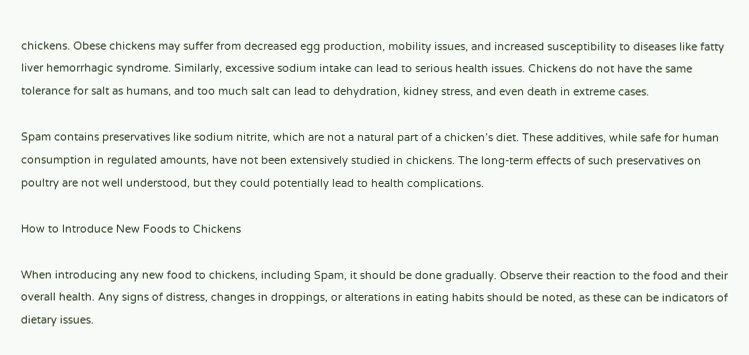chickens. Obese chickens may suffer from decreased egg production, mobility issues, and increased susceptibility to diseases like fatty liver hemorrhagic syndrome. Similarly, excessive sodium intake can lead to serious health issues. Chickens do not have the same tolerance for salt as humans, and too much salt can lead to dehydration, kidney stress, and even death in extreme cases.

Spam contains preservatives like sodium nitrite, which are not a natural part of a chicken’s diet. These additives, while safe for human consumption in regulated amounts, have not been extensively studied in chickens. The long-term effects of such preservatives on poultry are not well understood, but they could potentially lead to health complications.

How to Introduce New Foods to Chickens

When introducing any new food to chickens, including Spam, it should be done gradually. Observe their reaction to the food and their overall health. Any signs of distress, changes in droppings, or alterations in eating habits should be noted, as these can be indicators of dietary issues.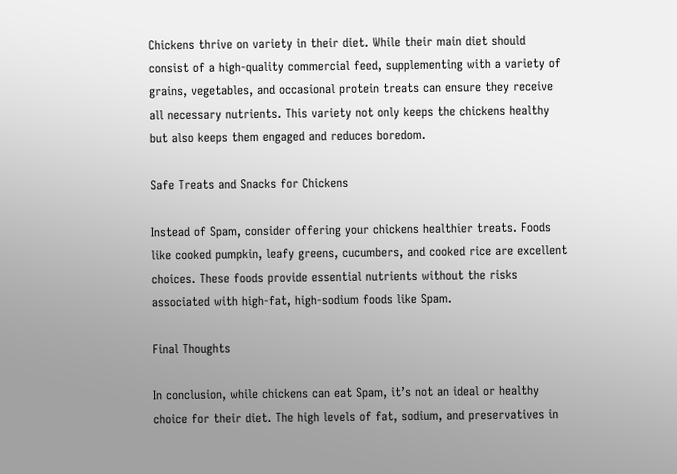Chickens thrive on variety in their diet. While their main diet should consist of a high-quality commercial feed, supplementing with a variety of grains, vegetables, and occasional protein treats can ensure they receive all necessary nutrients. This variety not only keeps the chickens healthy but also keeps them engaged and reduces boredom.

Safe Treats and Snacks for Chickens

Instead of Spam, consider offering your chickens healthier treats. Foods like cooked pumpkin, leafy greens, cucumbers, and cooked rice are excellent choices. These foods provide essential nutrients without the risks associated with high-fat, high-sodium foods like Spam.

Final Thoughts

In conclusion, while chickens can eat Spam, it’s not an ideal or healthy choice for their diet. The high levels of fat, sodium, and preservatives in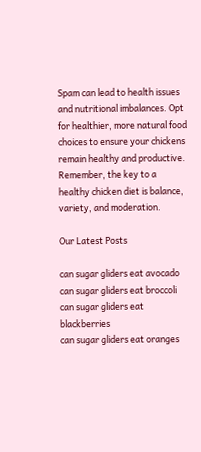Spam can lead to health issues and nutritional imbalances. Opt for healthier, more natural food choices to ensure your chickens remain healthy and productive. Remember, the key to a healthy chicken diet is balance, variety, and moderation.

Our Latest Posts

can sugar gliders eat avocado
can sugar gliders eat broccoli
can sugar gliders eat blackberries
can sugar gliders eat oranges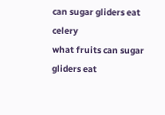can sugar gliders eat celery
what fruits can sugar gliders eat